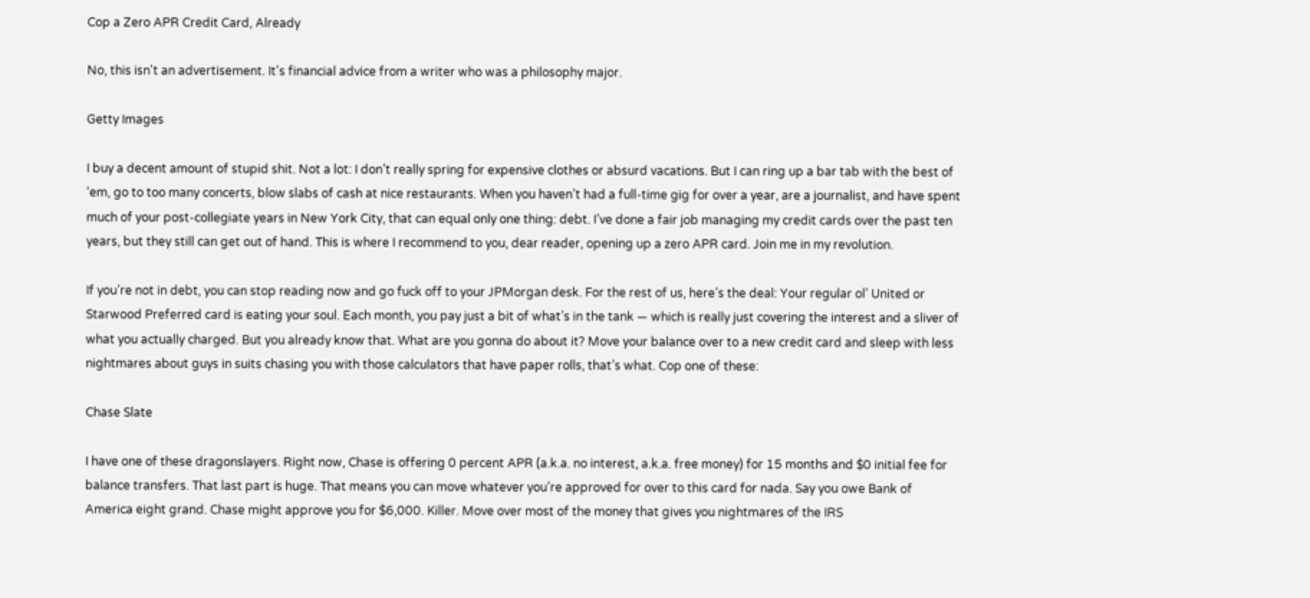Cop a Zero APR Credit Card, Already

No, this isn't an advertisement. It's financial advice from a writer who was a philosophy major.

Getty Images

I buy a decent amount of stupid shit. Not a lot: I don’t really spring for expensive clothes or absurd vacations. But I can ring up a bar tab with the best of ‘em, go to too many concerts, blow slabs of cash at nice restaurants. When you haven’t had a full-time gig for over a year, are a journalist, and have spent much of your post-collegiate years in New York City, that can equal only one thing: debt. I’ve done a fair job managing my credit cards over the past ten years, but they still can get out of hand. This is where I recommend to you, dear reader, opening up a zero APR card. Join me in my revolution.

If you’re not in debt, you can stop reading now and go fuck off to your JPMorgan desk. For the rest of us, here’s the deal: Your regular ol’ United or Starwood Preferred card is eating your soul. Each month, you pay just a bit of what’s in the tank — which is really just covering the interest and a sliver of what you actually charged. But you already know that. What are you gonna do about it? Move your balance over to a new credit card and sleep with less nightmares about guys in suits chasing you with those calculators that have paper rolls, that’s what. Cop one of these:

Chase Slate

I have one of these dragonslayers. Right now, Chase is offering 0 percent APR (a.k.a. no interest, a.k.a. free money) for 15 months and $0 initial fee for balance transfers. That last part is huge. That means you can move whatever you’re approved for over to this card for nada. Say you owe Bank of America eight grand. Chase might approve you for $6,000. Killer. Move over most of the money that gives you nightmares of the IRS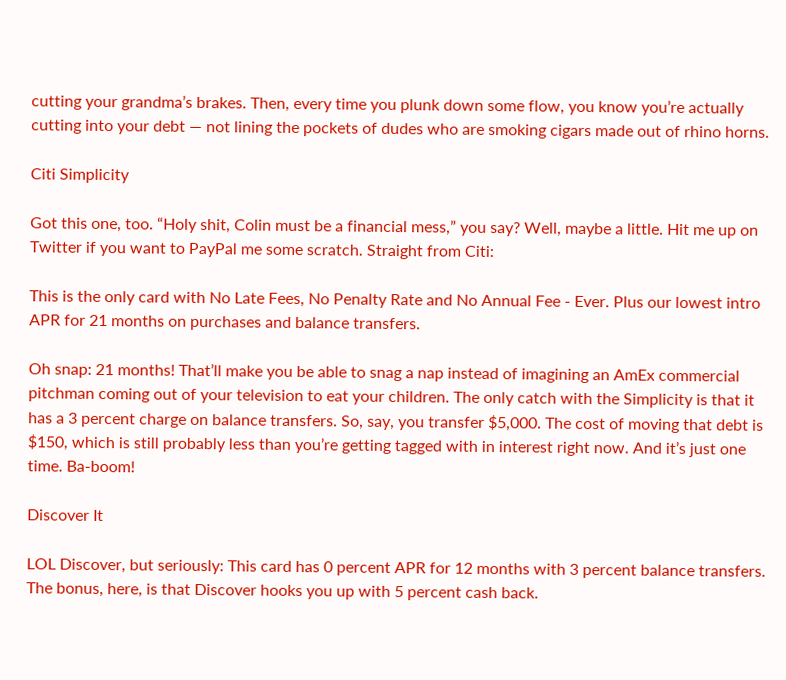cutting your grandma’s brakes. Then, every time you plunk down some flow, you know you’re actually cutting into your debt — not lining the pockets of dudes who are smoking cigars made out of rhino horns.

Citi Simplicity

Got this one, too. “Holy shit, Colin must be a financial mess,” you say? Well, maybe a little. Hit me up on Twitter if you want to PayPal me some scratch. Straight from Citi:

This is the only card with No Late Fees, No Penalty Rate and No Annual Fee - Ever. Plus our lowest intro APR for 21 months on purchases and balance transfers.

Oh snap: 21 months! That’ll make you be able to snag a nap instead of imagining an AmEx commercial pitchman coming out of your television to eat your children. The only catch with the Simplicity is that it has a 3 percent charge on balance transfers. So, say, you transfer $5,000. The cost of moving that debt is $150, which is still probably less than you’re getting tagged with in interest right now. And it’s just one time. Ba-boom!

Discover It

LOL Discover, but seriously: This card has 0 percent APR for 12 months with 3 percent balance transfers. The bonus, here, is that Discover hooks you up with 5 percent cash back.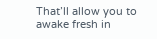That’ll allow you to awake fresh in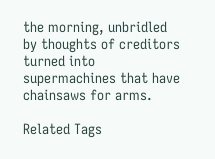the morning, unbridled by thoughts of creditors turned into supermachines that have chainsaws for arms.

Related Tags